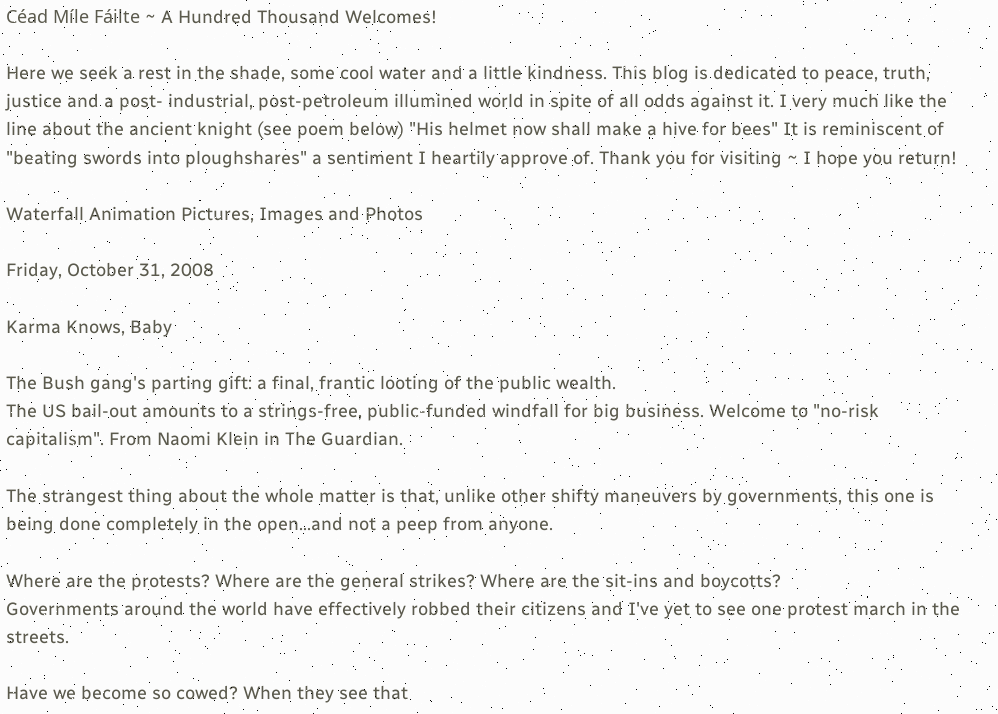Céad Míle Fáilte ~ A Hundred Thousand Welcomes!

Here we seek a rest in the shade, some cool water and a little kindness. This blog is dedicated to peace, truth, justice and a post- industrial, post-petroleum illumined world in spite of all odds against it. I very much like the line about the ancient knight (see poem below) "His helmet now shall make a hive for bees" It is reminiscent of "beating swords into ploughshares" a sentiment I heartily approve of. Thank you for visiting ~ I hope you return!

Waterfall Animation Pictures, Images and Photos

Friday, October 31, 2008

Karma Knows, Baby

The Bush gang's parting gift: a final, frantic looting of the public wealth.
The US bail-out amounts to a strings-free, public-funded windfall for big business. Welcome to "no-risk capitalism". From Naomi Klein in The Guardian.

The strangest thing about the whole matter is that, unlike other shifty maneuvers by governments, this one is being done completely in the open...and not a peep from anyone.

Where are the protests? Where are the general strikes? Where are the sit-ins and boycotts?
Governments around the world have effectively robbed their citizens and I've yet to see one protest march in the streets.

Have we become so cowed? When they see that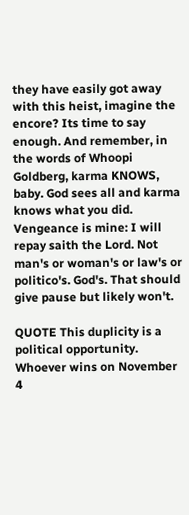they have easily got away with this heist, imagine the encore? Its time to say enough. And remember, in the words of Whoopi Goldberg, karma KNOWS, baby. God sees all and karma knows what you did. Vengeance is mine: I will repay saith the Lord. Not man's or woman's or law's or politico's. God's. That should give pause but likely won't.

QUOTE This duplicity is a political opportunity. Whoever wins on November 4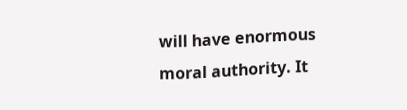will have enormous moral authority. It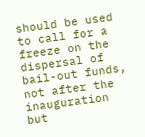should be used to call for a freeze on the dispersal of bail-out funds, not after the inauguration but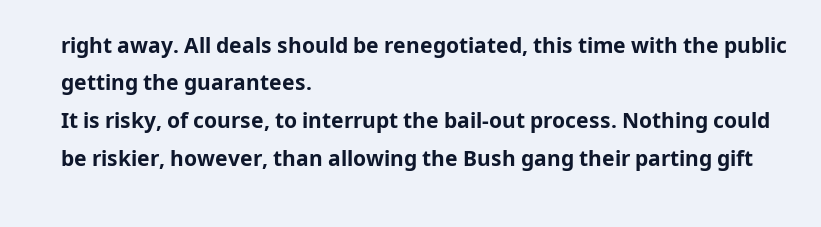right away. All deals should be renegotiated, this time with the public getting the guarantees.
It is risky, of course, to interrupt the bail-out process. Nothing could be riskier, however, than allowing the Bush gang their parting gift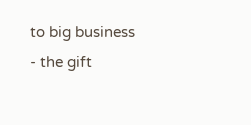to big business - the gift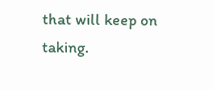that will keep on taking.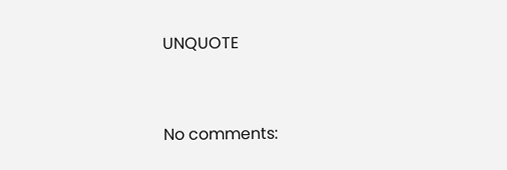UNQUOTE


No comments: